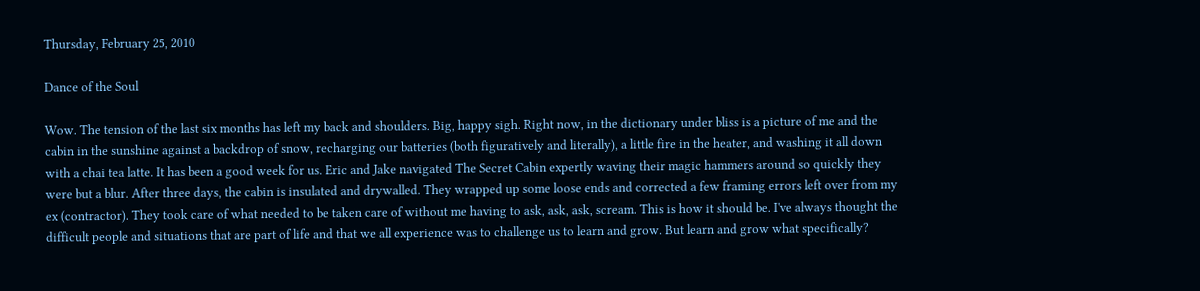Thursday, February 25, 2010

Dance of the Soul

Wow. The tension of the last six months has left my back and shoulders. Big, happy sigh. Right now, in the dictionary under bliss is a picture of me and the cabin in the sunshine against a backdrop of snow, recharging our batteries (both figuratively and literally), a little fire in the heater, and washing it all down with a chai tea latte. It has been a good week for us. Eric and Jake navigated The Secret Cabin expertly waving their magic hammers around so quickly they were but a blur. After three days, the cabin is insulated and drywalled. They wrapped up some loose ends and corrected a few framing errors left over from my ex (contractor). They took care of what needed to be taken care of without me having to ask, ask, ask, scream. This is how it should be. I've always thought the difficult people and situations that are part of life and that we all experience was to challenge us to learn and grow. But learn and grow what specifically?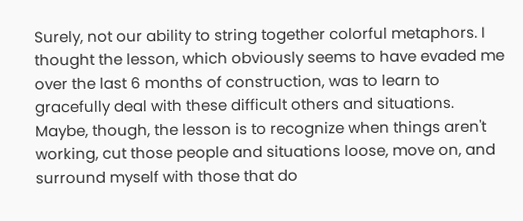Surely, not our ability to string together colorful metaphors. I thought the lesson, which obviously seems to have evaded me over the last 6 months of construction, was to learn to gracefully deal with these difficult others and situations. Maybe, though, the lesson is to recognize when things aren't working, cut those people and situations loose, move on, and surround myself with those that do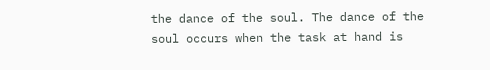the dance of the soul. The dance of the soul occurs when the task at hand is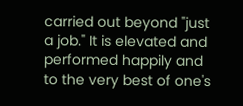carried out beyond "just a job." It is elevated and performed happily and to the very best of one's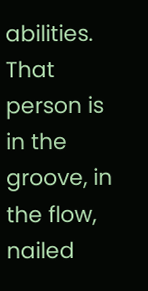abilities. That person is in the groove, in the flow, nailed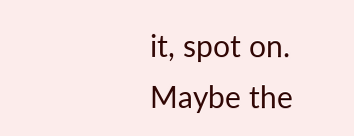it, spot on. Maybe the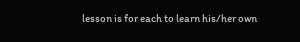lesson is for each to learn his/her own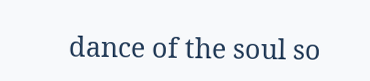dance of the soul so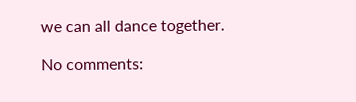we can all dance together.

No comments: